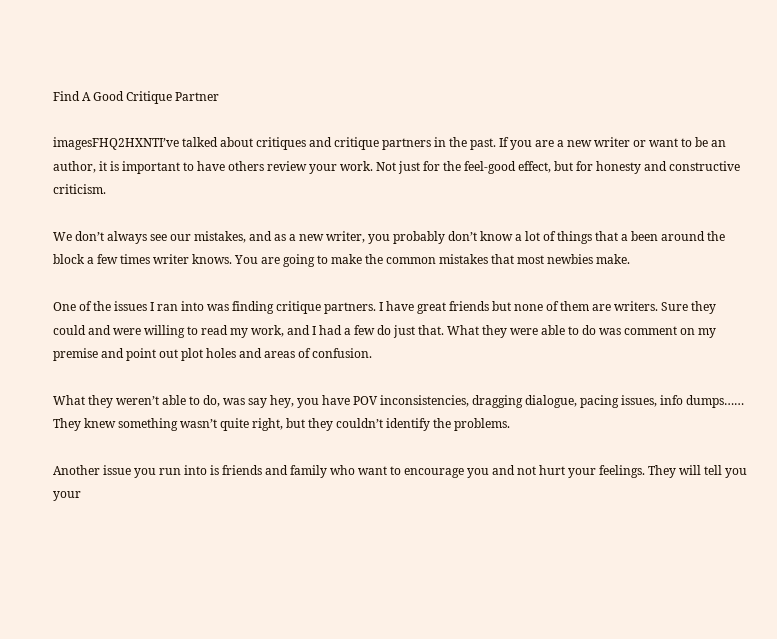Find A Good Critique Partner

imagesFHQ2HXNTI’ve talked about critiques and critique partners in the past. If you are a new writer or want to be an author, it is important to have others review your work. Not just for the feel-good effect, but for honesty and constructive criticism.

We don’t always see our mistakes, and as a new writer, you probably don’t know a lot of things that a been around the block a few times writer knows. You are going to make the common mistakes that most newbies make.

One of the issues I ran into was finding critique partners. I have great friends but none of them are writers. Sure they could and were willing to read my work, and I had a few do just that. What they were able to do was comment on my premise and point out plot holes and areas of confusion.

What they weren’t able to do, was say hey, you have POV inconsistencies, dragging dialogue, pacing issues, info dumps…… They knew something wasn’t quite right, but they couldn’t identify the problems.

Another issue you run into is friends and family who want to encourage you and not hurt your feelings. They will tell you your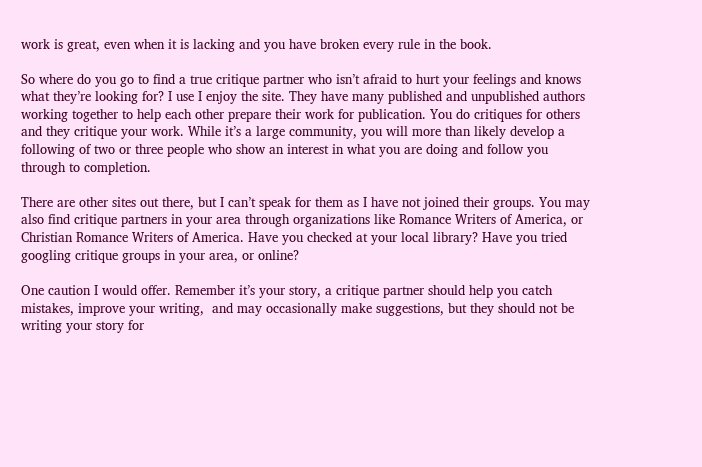work is great, even when it is lacking and you have broken every rule in the book.

So where do you go to find a true critique partner who isn’t afraid to hurt your feelings and knows what they’re looking for? I use I enjoy the site. They have many published and unpublished authors working together to help each other prepare their work for publication. You do critiques for others and they critique your work. While it’s a large community, you will more than likely develop a following of two or three people who show an interest in what you are doing and follow you through to completion.

There are other sites out there, but I can’t speak for them as I have not joined their groups. You may also find critique partners in your area through organizations like Romance Writers of America, or Christian Romance Writers of America. Have you checked at your local library? Have you tried googling critique groups in your area, or online?

One caution I would offer. Remember it’s your story, a critique partner should help you catch mistakes, improve your writing,  and may occasionally make suggestions, but they should not be writing your story for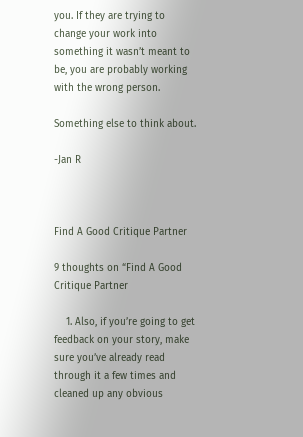you. If they are trying to change your work into something it wasn’t meant to be, you are probably working with the wrong person.

Something else to think about.

-Jan R



Find A Good Critique Partner

9 thoughts on “Find A Good Critique Partner

    1. Also, if you’re going to get feedback on your story, make sure you’ve already read through it a few times and cleaned up any obvious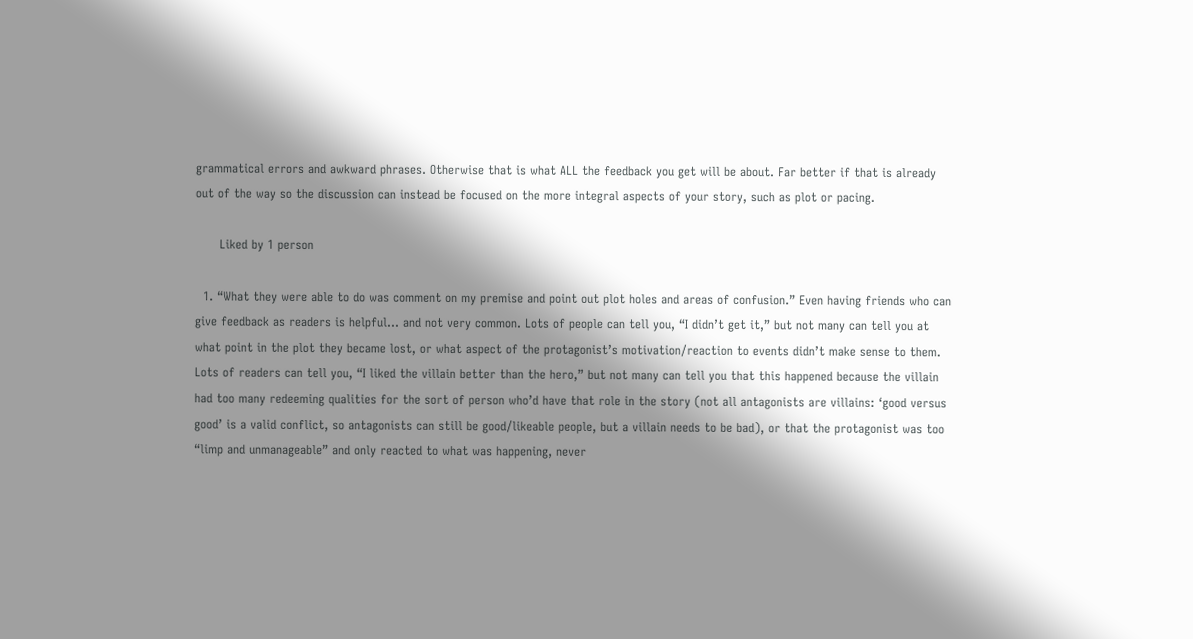grammatical errors and awkward phrases. Otherwise that is what ALL the feedback you get will be about. Far better if that is already out of the way so the discussion can instead be focused on the more integral aspects of your story, such as plot or pacing.

      Liked by 1 person

  1. “What they were able to do was comment on my premise and point out plot holes and areas of confusion.” Even having friends who can give feedback as readers is helpful… and not very common. Lots of people can tell you, “I didn’t get it,” but not many can tell you at what point in the plot they became lost, or what aspect of the protagonist’s motivation/reaction to events didn’t make sense to them. Lots of readers can tell you, “I liked the villain better than the hero,” but not many can tell you that this happened because the villain had too many redeeming qualities for the sort of person who’d have that role in the story (not all antagonists are villains: ‘good versus good’ is a valid conflict, so antagonists can still be good/likeable people, but a villain needs to be bad), or that the protagonist was too “limp and unmanageable” and only reacted to what was happening, never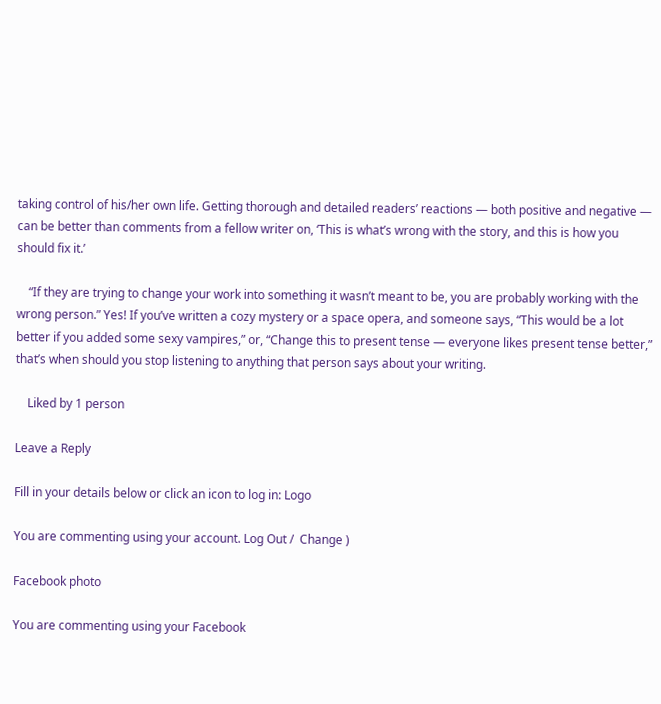taking control of his/her own life. Getting thorough and detailed readers’ reactions — both positive and negative — can be better than comments from a fellow writer on, ‘This is what’s wrong with the story, and this is how you should fix it.’

    “If they are trying to change your work into something it wasn’t meant to be, you are probably working with the wrong person.” Yes! If you’ve written a cozy mystery or a space opera, and someone says, “This would be a lot better if you added some sexy vampires,” or, “Change this to present tense — everyone likes present tense better,” that’s when should you stop listening to anything that person says about your writing.

    Liked by 1 person

Leave a Reply

Fill in your details below or click an icon to log in: Logo

You are commenting using your account. Log Out /  Change )

Facebook photo

You are commenting using your Facebook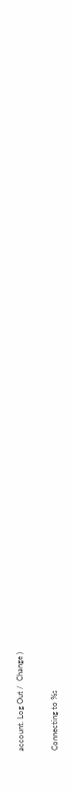account. Log Out /  Change )

Connecting to %s